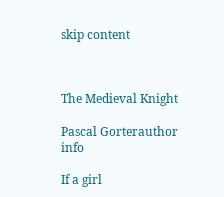skip content



The Medieval Knight

Pascal Gorterauthor info

If a girl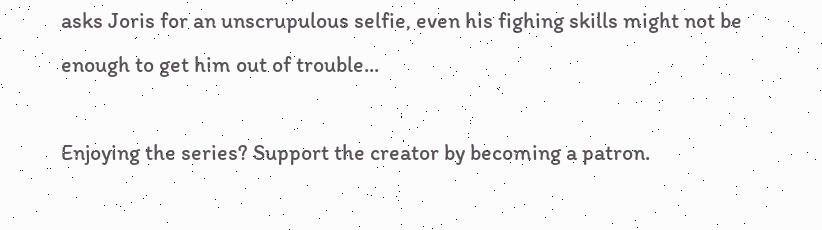asks Joris for an unscrupulous selfie, even his fighing skills might not be enough to get him out of trouble...

Enjoying the series? Support the creator by becoming a patron.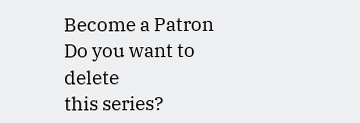Become a Patron
Do you want to delete
this series?